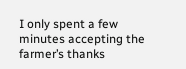I only spent a few minutes accepting the farmer’s thanks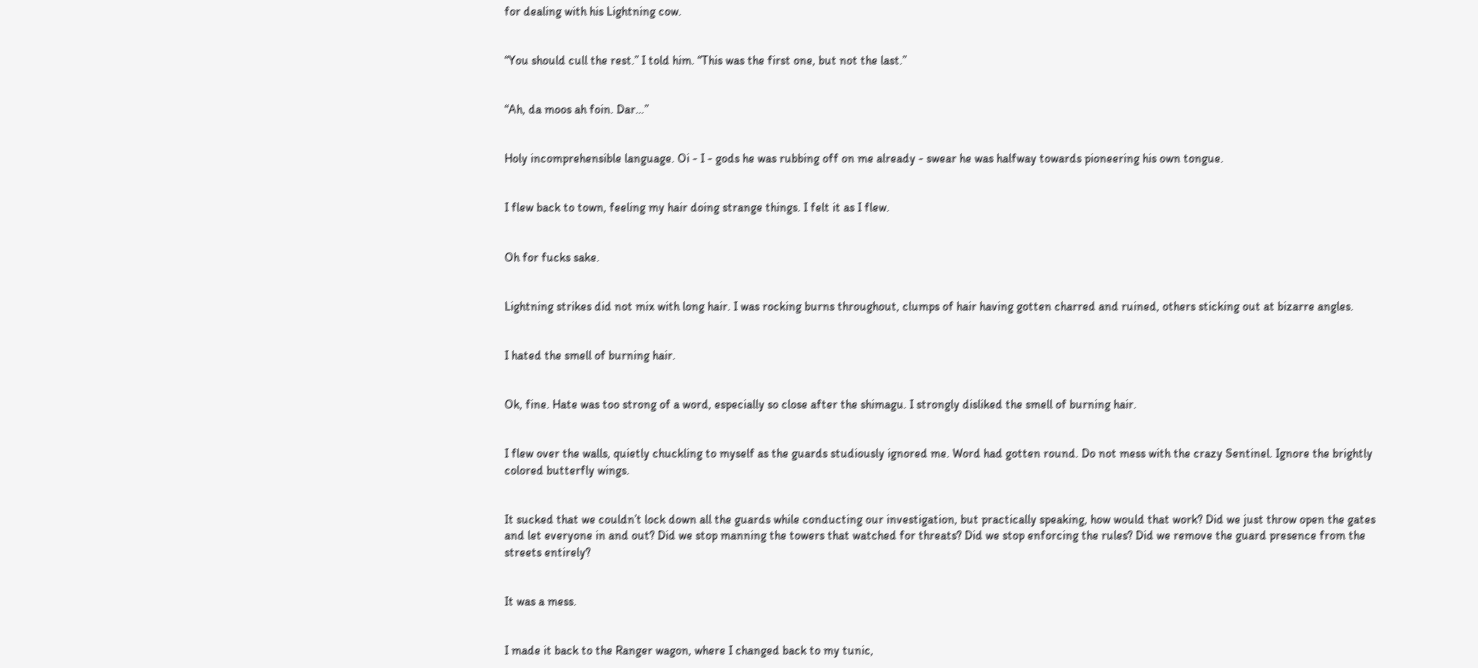for dealing with his Lightning cow.


“You should cull the rest.” I told him. “This was the first one, but not the last.”


“Ah, da moos ah foin. Dar…”


Holy incomprehensible language. Oi - I - gods he was rubbing off on me already - swear he was halfway towards pioneering his own tongue.


I flew back to town, feeling my hair doing strange things. I felt it as I flew.


Oh for fucks sake.


Lightning strikes did not mix with long hair. I was rocking burns throughout, clumps of hair having gotten charred and ruined, others sticking out at bizarre angles.


I hated the smell of burning hair.


Ok, fine. Hate was too strong of a word, especially so close after the shimagu. I strongly disliked the smell of burning hair.


I flew over the walls, quietly chuckling to myself as the guards studiously ignored me. Word had gotten round. Do not mess with the crazy Sentinel. Ignore the brightly colored butterfly wings.


It sucked that we couldn’t lock down all the guards while conducting our investigation, but practically speaking, how would that work? Did we just throw open the gates and let everyone in and out? Did we stop manning the towers that watched for threats? Did we stop enforcing the rules? Did we remove the guard presence from the streets entirely?


It was a mess.


I made it back to the Ranger wagon, where I changed back to my tunic,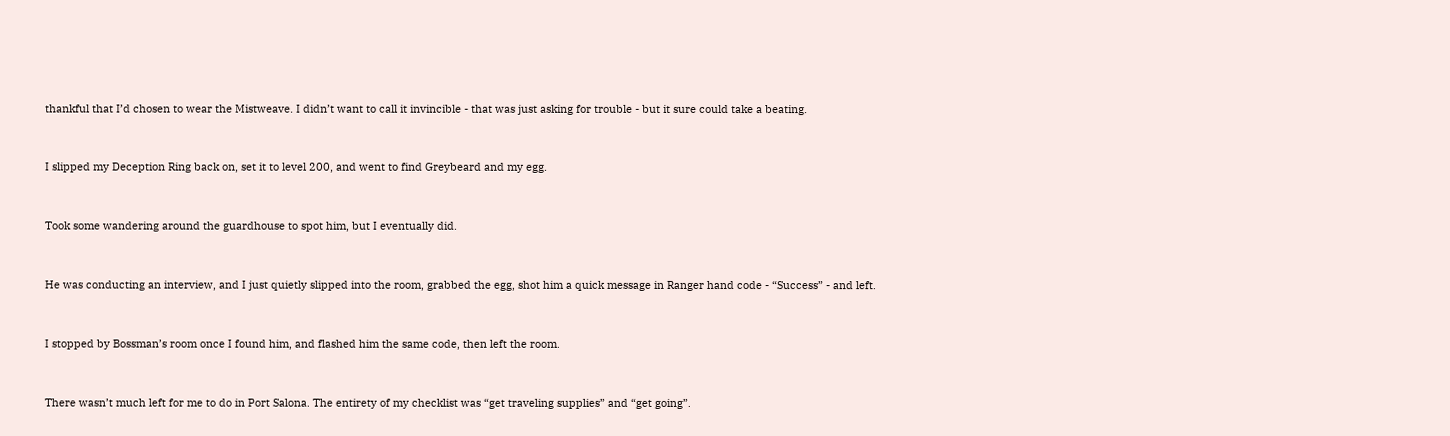thankful that I’d chosen to wear the Mistweave. I didn’t want to call it invincible - that was just asking for trouble - but it sure could take a beating.


I slipped my Deception Ring back on, set it to level 200, and went to find Greybeard and my egg.


Took some wandering around the guardhouse to spot him, but I eventually did.


He was conducting an interview, and I just quietly slipped into the room, grabbed the egg, shot him a quick message in Ranger hand code - “Success” - and left.


I stopped by Bossman’s room once I found him, and flashed him the same code, then left the room.


There wasn’t much left for me to do in Port Salona. The entirety of my checklist was “get traveling supplies” and “get going”.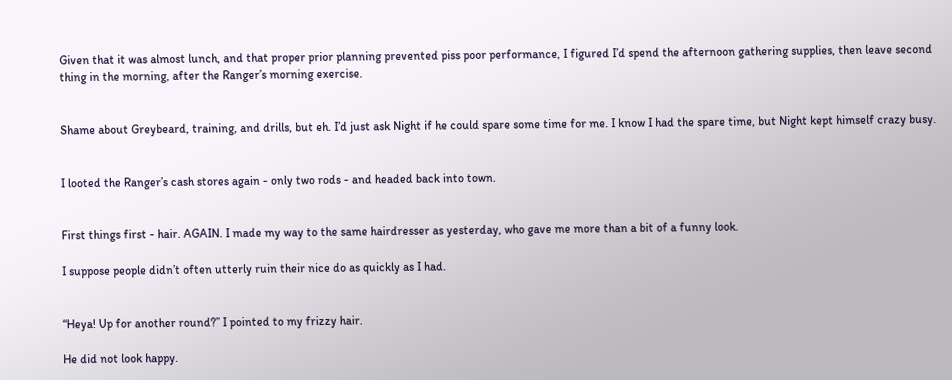Given that it was almost lunch, and that proper prior planning prevented piss poor performance, I figured I’d spend the afternoon gathering supplies, then leave second thing in the morning, after the Ranger’s morning exercise.


Shame about Greybeard, training, and drills, but eh. I’d just ask Night if he could spare some time for me. I know I had the spare time, but Night kept himself crazy busy.


I looted the Ranger’s cash stores again - only two rods - and headed back into town.


First things first - hair. AGAIN. I made my way to the same hairdresser as yesterday, who gave me more than a bit of a funny look.

I suppose people didn’t often utterly ruin their nice do as quickly as I had.


“Heya! Up for another round?” I pointed to my frizzy hair.

He did not look happy.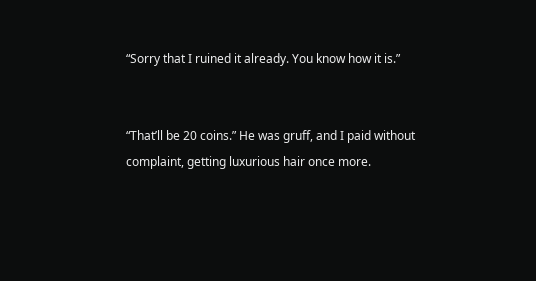“Sorry that I ruined it already. You know how it is.”


“That’ll be 20 coins.” He was gruff, and I paid without complaint, getting luxurious hair once more.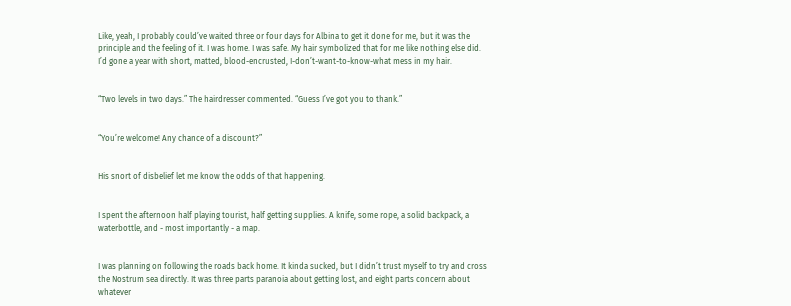Like, yeah, I probably could’ve waited three or four days for Albina to get it done for me, but it was the principle and the feeling of it. I was home. I was safe. My hair symbolized that for me like nothing else did. I’d gone a year with short, matted, blood-encrusted, I-don’t-want-to-know-what mess in my hair.


“Two levels in two days.” The hairdresser commented. “Guess I’ve got you to thank.”


“You’re welcome! Any chance of a discount?”


His snort of disbelief let me know the odds of that happening.


I spent the afternoon half playing tourist, half getting supplies. A knife, some rope, a solid backpack, a waterbottle, and - most importantly - a map.


I was planning on following the roads back home. It kinda sucked, but I didn’t trust myself to try and cross the Nostrum sea directly. It was three parts paranoia about getting lost, and eight parts concern about whatever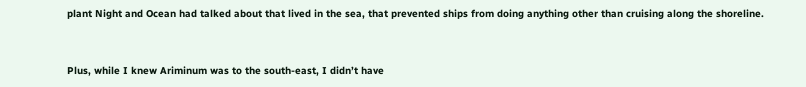plant Night and Ocean had talked about that lived in the sea, that prevented ships from doing anything other than cruising along the shoreline.


Plus, while I knew Ariminum was to the south-east, I didn’t have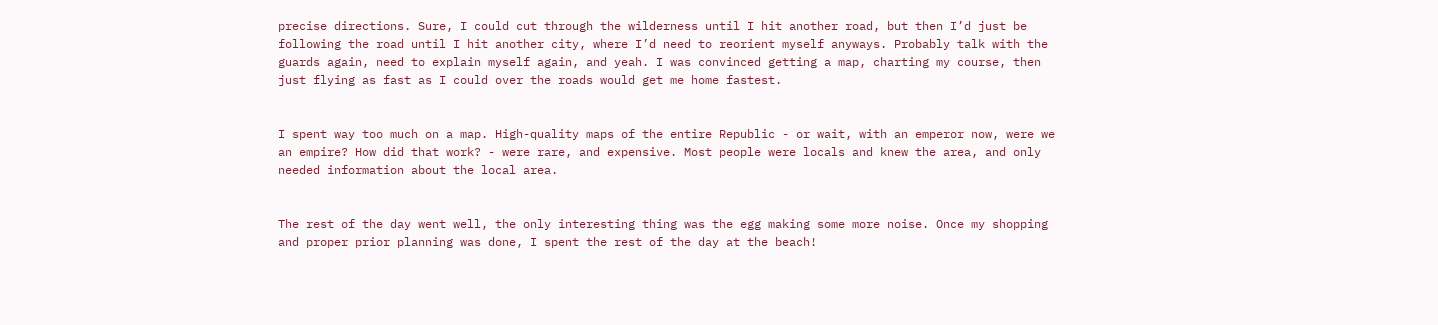precise directions. Sure, I could cut through the wilderness until I hit another road, but then I’d just be following the road until I hit another city, where I’d need to reorient myself anyways. Probably talk with the guards again, need to explain myself again, and yeah. I was convinced getting a map, charting my course, then just flying as fast as I could over the roads would get me home fastest.


I spent way too much on a map. High-quality maps of the entire Republic - or wait, with an emperor now, were we an empire? How did that work? - were rare, and expensive. Most people were locals and knew the area, and only needed information about the local area.


The rest of the day went well, the only interesting thing was the egg making some more noise. Once my shopping and proper prior planning was done, I spent the rest of the day at the beach!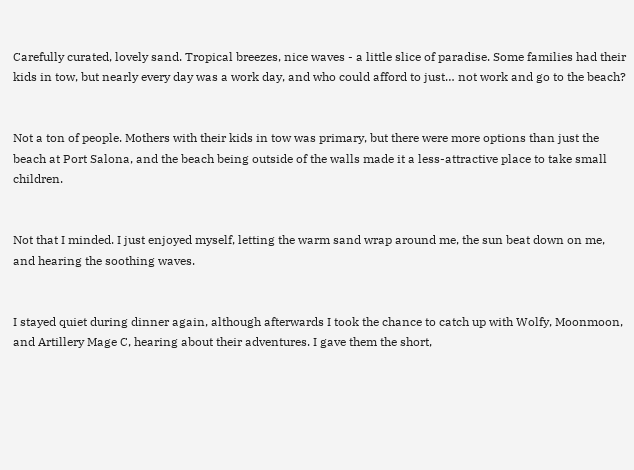Carefully curated, lovely sand. Tropical breezes, nice waves - a little slice of paradise. Some families had their kids in tow, but nearly every day was a work day, and who could afford to just… not work and go to the beach?


Not a ton of people. Mothers with their kids in tow was primary, but there were more options than just the beach at Port Salona, and the beach being outside of the walls made it a less-attractive place to take small children.


Not that I minded. I just enjoyed myself, letting the warm sand wrap around me, the sun beat down on me, and hearing the soothing waves.


I stayed quiet during dinner again, although afterwards I took the chance to catch up with Wolfy, Moonmoon, and Artillery Mage C, hearing about their adventures. I gave them the short,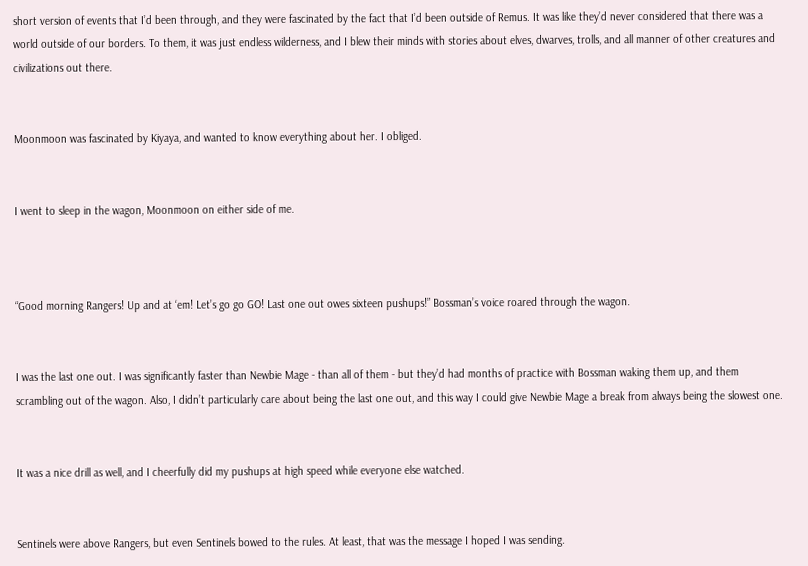short version of events that I’d been through, and they were fascinated by the fact that I’d been outside of Remus. It was like they’d never considered that there was a world outside of our borders. To them, it was just endless wilderness, and I blew their minds with stories about elves, dwarves, trolls, and all manner of other creatures and civilizations out there.


Moonmoon was fascinated by Kiyaya, and wanted to know everything about her. I obliged.


I went to sleep in the wagon, Moonmoon on either side of me.



“Good morning Rangers! Up and at ‘em! Let’s go go GO! Last one out owes sixteen pushups!” Bossman’s voice roared through the wagon.


I was the last one out. I was significantly faster than Newbie Mage - than all of them - but they’d had months of practice with Bossman waking them up, and them scrambling out of the wagon. Also, I didn’t particularly care about being the last one out, and this way I could give Newbie Mage a break from always being the slowest one.


It was a nice drill as well, and I cheerfully did my pushups at high speed while everyone else watched.


Sentinels were above Rangers, but even Sentinels bowed to the rules. At least, that was the message I hoped I was sending.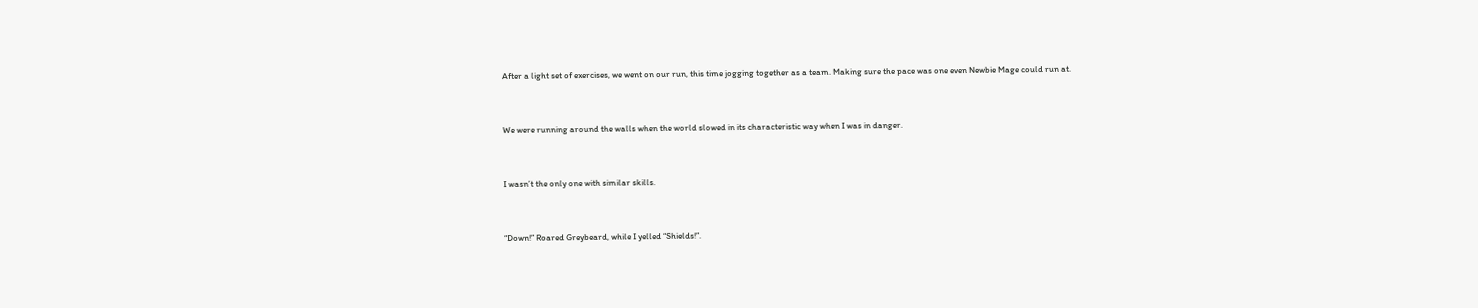After a light set of exercises, we went on our run, this time jogging together as a team. Making sure the pace was one even Newbie Mage could run at.


We were running around the walls when the world slowed in its characteristic way when I was in danger.


I wasn’t the only one with similar skills.


“Down!” Roared Greybeard, while I yelled “Shields!”.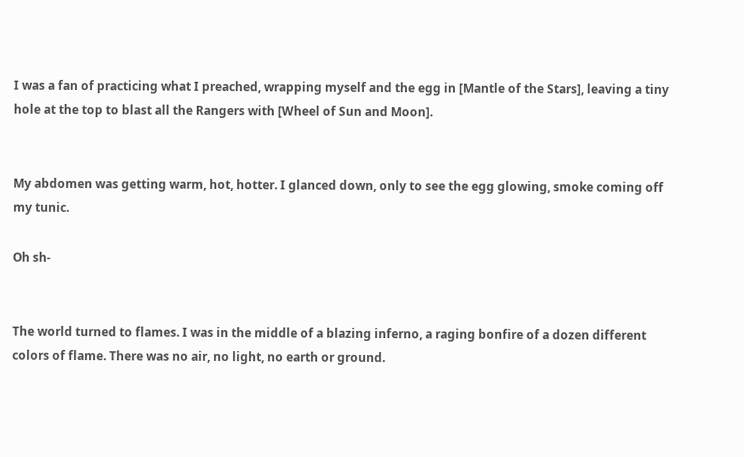I was a fan of practicing what I preached, wrapping myself and the egg in [Mantle of the Stars], leaving a tiny hole at the top to blast all the Rangers with [Wheel of Sun and Moon].


My abdomen was getting warm, hot, hotter. I glanced down, only to see the egg glowing, smoke coming off my tunic.

Oh sh-


The world turned to flames. I was in the middle of a blazing inferno, a raging bonfire of a dozen different colors of flame. There was no air, no light, no earth or ground.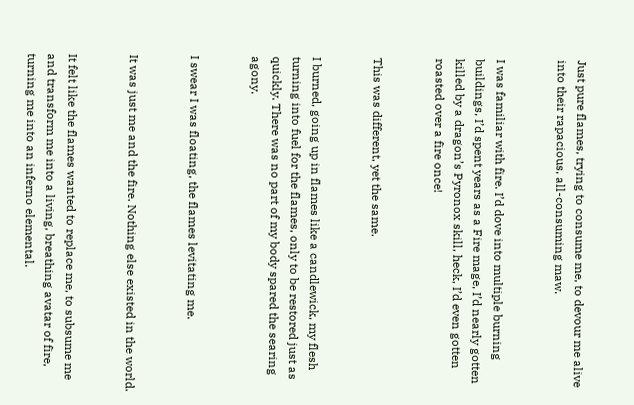Just pure flames, trying to consume me, to devour me alive into their rapacious, all-consuming maw.


I was familiar with fire. I’d dove into multiple burning buildings, I’d spent years as a Fire mage, I’d nearly gotten killed by a dragon’s Pyronox skill, heck, I’d even gotten roasted over a fire once!


This was different, yet the same.


I burned, going up in flames like a candlewick, my flesh turning into fuel for the flames, only to be restored just as quickly. There was no part of my body spared the searing agony.


I swear I was floating, the flames levitating me.


It was just me and the fire. Nothing else existed in the world.


It felt like the flames wanted to replace me, to subsume me and transform me into a living, breathing avatar of fire, turning me into an inferno elemental.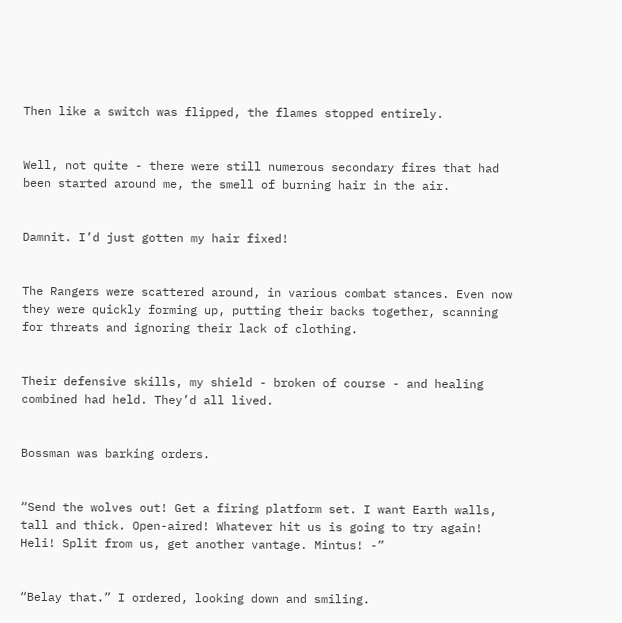Then like a switch was flipped, the flames stopped entirely.


Well, not quite - there were still numerous secondary fires that had been started around me, the smell of burning hair in the air.


Damnit. I’d just gotten my hair fixed!


The Rangers were scattered around, in various combat stances. Even now they were quickly forming up, putting their backs together, scanning for threats and ignoring their lack of clothing.


Their defensive skills, my shield - broken of course - and healing combined had held. They’d all lived.


Bossman was barking orders.


“Send the wolves out! Get a firing platform set. I want Earth walls, tall and thick. Open-aired! Whatever hit us is going to try again! Heli! Split from us, get another vantage. Mintus! -”


“Belay that.” I ordered, looking down and smiling.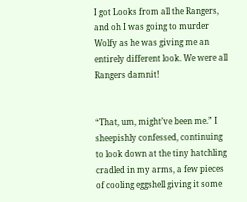I got Looks from all the Rangers, and oh I was going to murder Wolfy as he was giving me an entirely different look. We were all Rangers damnit!


“That, um, might’ve been me.” I sheepishly confessed, continuing to look down at the tiny hatchling cradled in my arms, a few pieces of cooling eggshell giving it some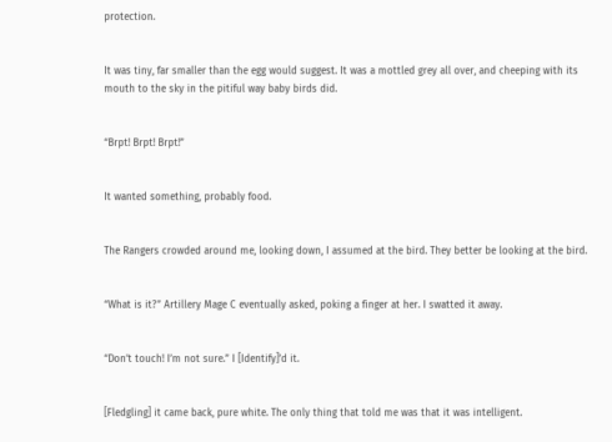protection.


It was tiny, far smaller than the egg would suggest. It was a mottled grey all over, and cheeping with its mouth to the sky in the pitiful way baby birds did.


“Brpt! Brpt! Brpt!”


It wanted something, probably food.


The Rangers crowded around me, looking down, I assumed at the bird. They better be looking at the bird.


“What is it?” Artillery Mage C eventually asked, poking a finger at her. I swatted it away.


“Don’t touch! I’m not sure.” I [Identify]’d it.


[Fledgling] it came back, pure white. The only thing that told me was that it was intelligent.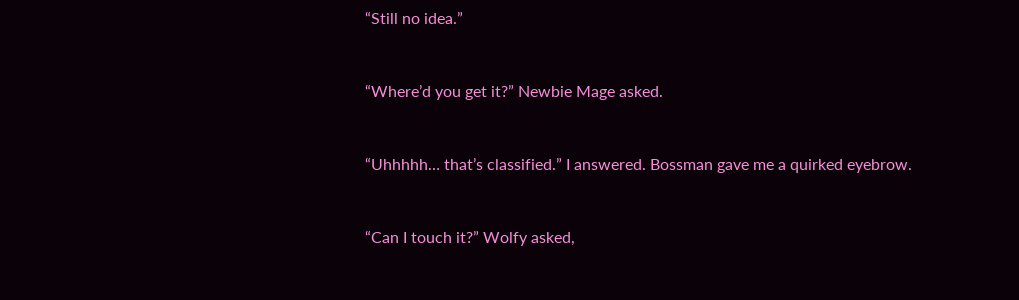“Still no idea.”


“Where’d you get it?” Newbie Mage asked.


“Uhhhhh… that’s classified.” I answered. Bossman gave me a quirked eyebrow.


“Can I touch it?” Wolfy asked,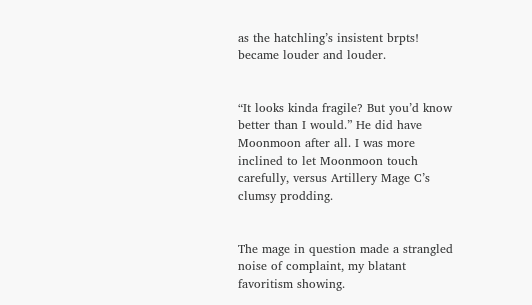as the hatchling’s insistent brpts! became louder and louder.


“It looks kinda fragile? But you’d know better than I would.” He did have Moonmoon after all. I was more inclined to let Moonmoon touch carefully, versus Artillery Mage C’s clumsy prodding.


The mage in question made a strangled noise of complaint, my blatant favoritism showing.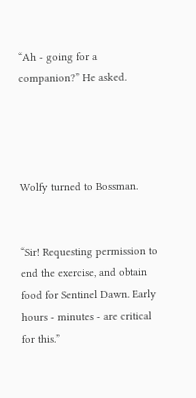“Ah - going for a companion?” He asked.




Wolfy turned to Bossman.


“Sir! Requesting permission to end the exercise, and obtain food for Sentinel Dawn. Early hours - minutes - are critical for this.”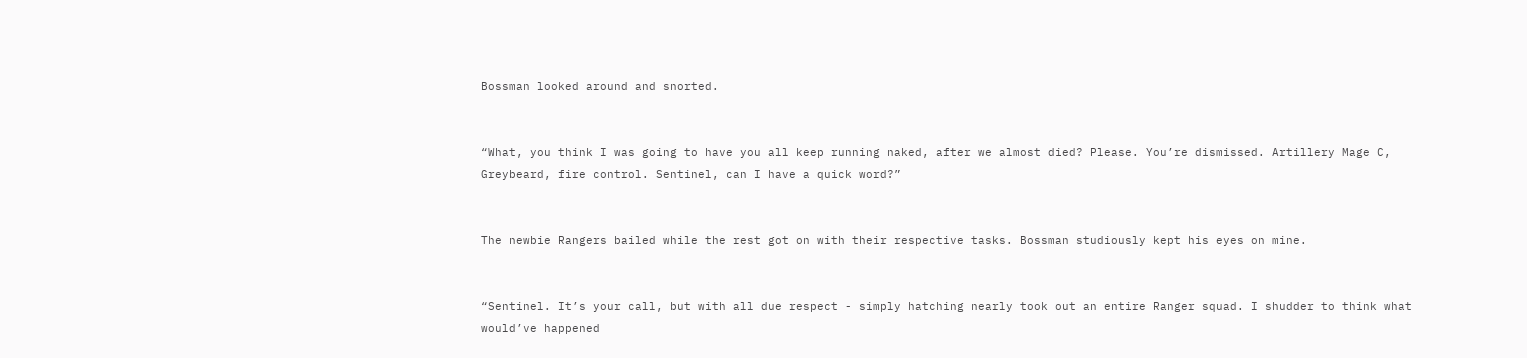Bossman looked around and snorted.


“What, you think I was going to have you all keep running naked, after we almost died? Please. You’re dismissed. Artillery Mage C, Greybeard, fire control. Sentinel, can I have a quick word?”


The newbie Rangers bailed while the rest got on with their respective tasks. Bossman studiously kept his eyes on mine.


“Sentinel. It’s your call, but with all due respect - simply hatching nearly took out an entire Ranger squad. I shudder to think what would’ve happened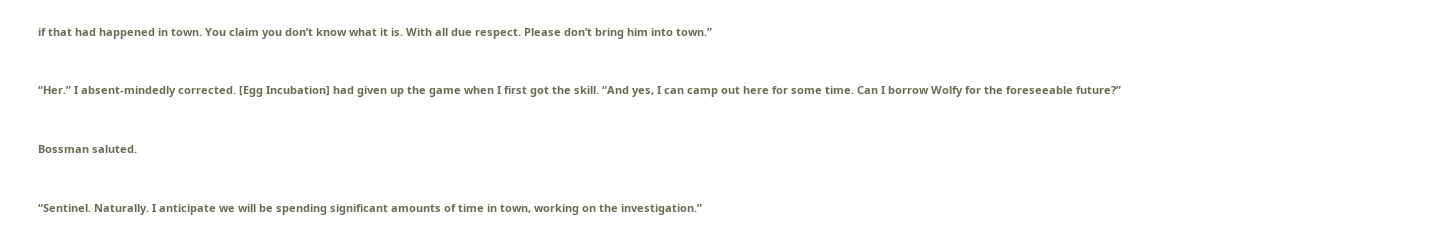if that had happened in town. You claim you don’t know what it is. With all due respect. Please don’t bring him into town.”


“Her.” I absent-mindedly corrected. [Egg Incubation] had given up the game when I first got the skill. “And yes, I can camp out here for some time. Can I borrow Wolfy for the foreseeable future?”


Bossman saluted.


“Sentinel. Naturally. I anticipate we will be spending significant amounts of time in town, working on the investigation.”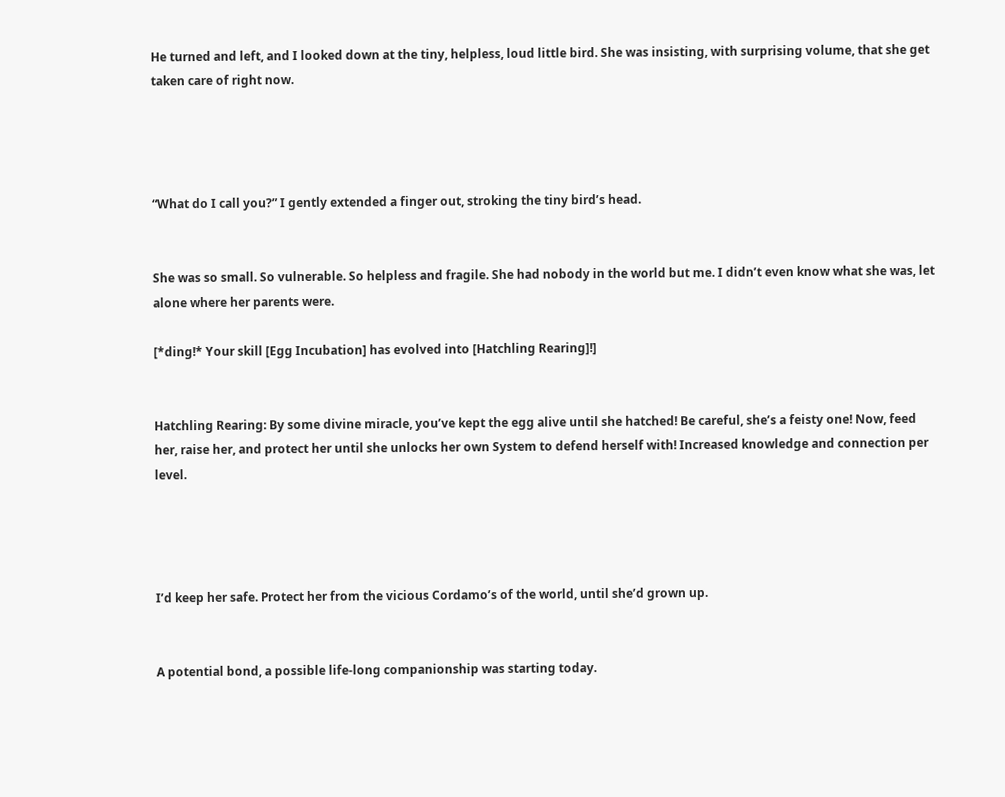He turned and left, and I looked down at the tiny, helpless, loud little bird. She was insisting, with surprising volume, that she get taken care of right now.




“What do I call you?” I gently extended a finger out, stroking the tiny bird’s head.


She was so small. So vulnerable. So helpless and fragile. She had nobody in the world but me. I didn’t even know what she was, let alone where her parents were.

[*ding!* Your skill [Egg Incubation] has evolved into [Hatchling Rearing]!]


Hatchling Rearing: By some divine miracle, you’ve kept the egg alive until she hatched! Be careful, she’s a feisty one! Now, feed her, raise her, and protect her until she unlocks her own System to defend herself with! Increased knowledge and connection per level.




I’d keep her safe. Protect her from the vicious Cordamo’s of the world, until she’d grown up.


A potential bond, a possible life-long companionship was starting today.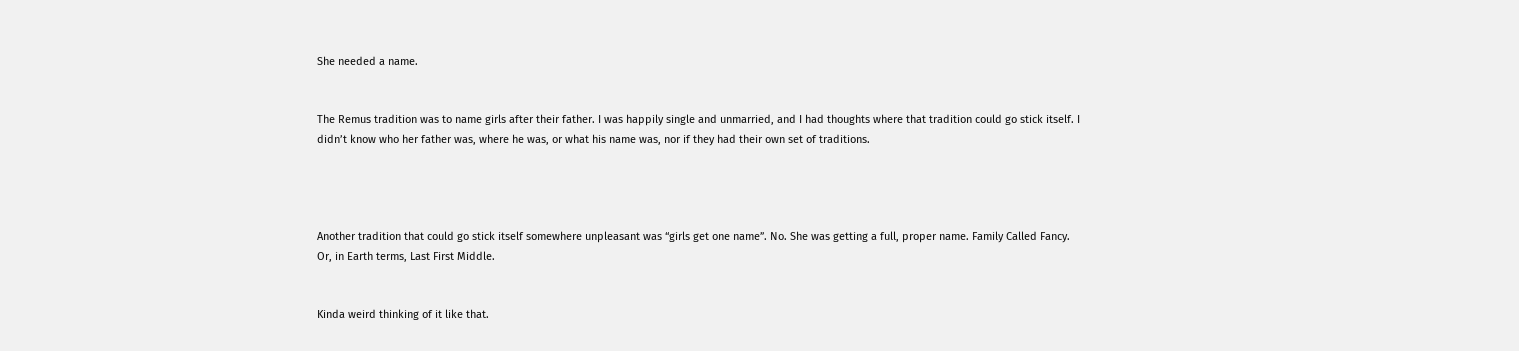She needed a name.


The Remus tradition was to name girls after their father. I was happily single and unmarried, and I had thoughts where that tradition could go stick itself. I didn’t know who her father was, where he was, or what his name was, nor if they had their own set of traditions.




Another tradition that could go stick itself somewhere unpleasant was “girls get one name”. No. She was getting a full, proper name. Family Called Fancy. Or, in Earth terms, Last First Middle.


Kinda weird thinking of it like that.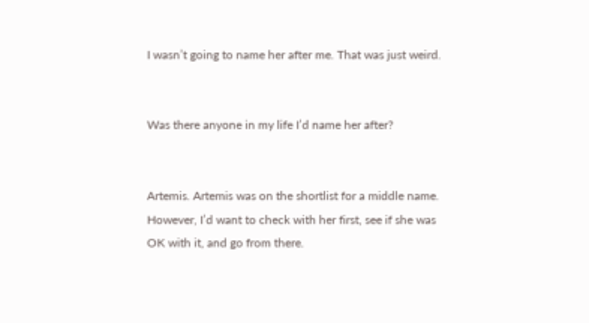I wasn’t going to name her after me. That was just weird.


Was there anyone in my life I’d name her after?


Artemis. Artemis was on the shortlist for a middle name. However, I’d want to check with her first, see if she was OK with it, and go from there.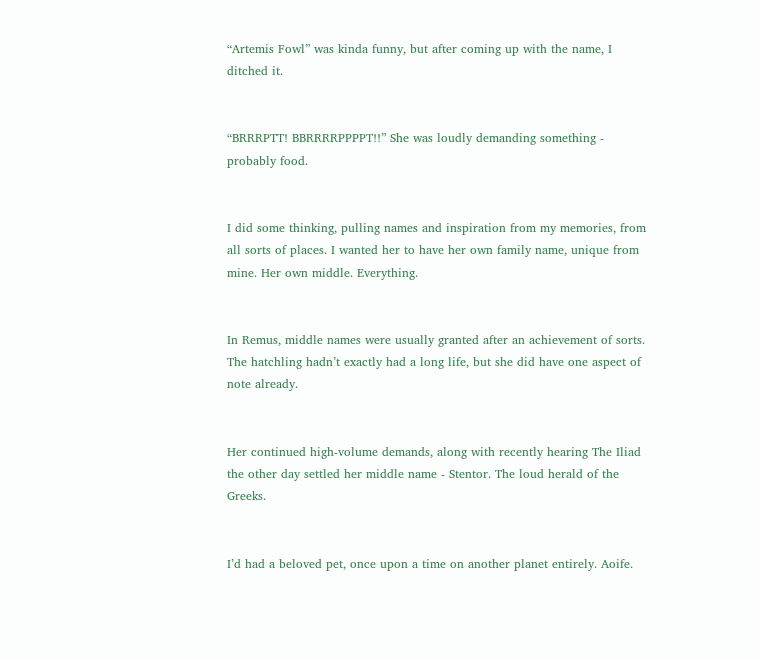“Artemis Fowl” was kinda funny, but after coming up with the name, I ditched it.


“BRRRPTT! BBRRRRPPPPT!!” She was loudly demanding something - probably food.


I did some thinking, pulling names and inspiration from my memories, from all sorts of places. I wanted her to have her own family name, unique from mine. Her own middle. Everything.


In Remus, middle names were usually granted after an achievement of sorts. The hatchling hadn’t exactly had a long life, but she did have one aspect of note already.


Her continued high-volume demands, along with recently hearing The Iliad the other day settled her middle name - Stentor. The loud herald of the Greeks.


I’d had a beloved pet, once upon a time on another planet entirely. Aoife.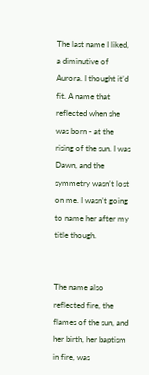The last name I liked, a diminutive of Aurora. I thought it’d fit. A name that reflected when she was born - at the rising of the sun. I was Dawn, and the symmetry wasn’t lost on me. I wasn’t going to name her after my title though.


The name also reflected fire, the flames of the sun, and her birth, her baptism in fire, was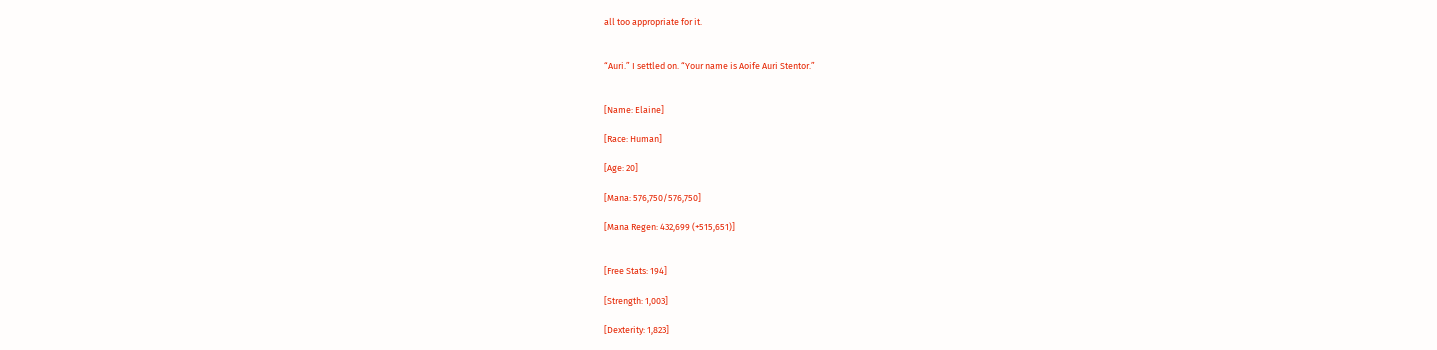all too appropriate for it.


“Auri.” I settled on. “Your name is Aoife Auri Stentor.”


[Name: Elaine]

[Race: Human]

[Age: 20]

[Mana: 576,750/576,750]

[Mana Regen: 432,699 (+515,651)]


[Free Stats: 194]

[Strength: 1,003]

[Dexterity: 1,823]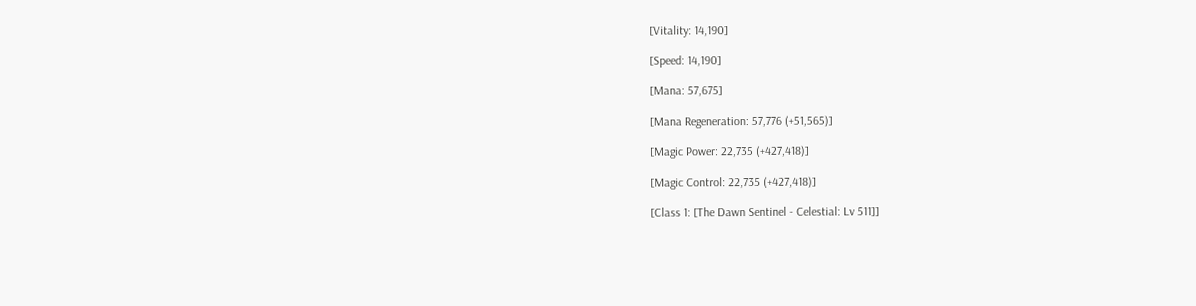[Vitality: 14,190]

[Speed: 14,190]

[Mana: 57,675]

[Mana Regeneration: 57,776 (+51,565)]

[Magic Power: 22,735 (+427,418)]

[Magic Control: 22,735 (+427,418)]

[Class 1: [The Dawn Sentinel - Celestial: Lv 511]]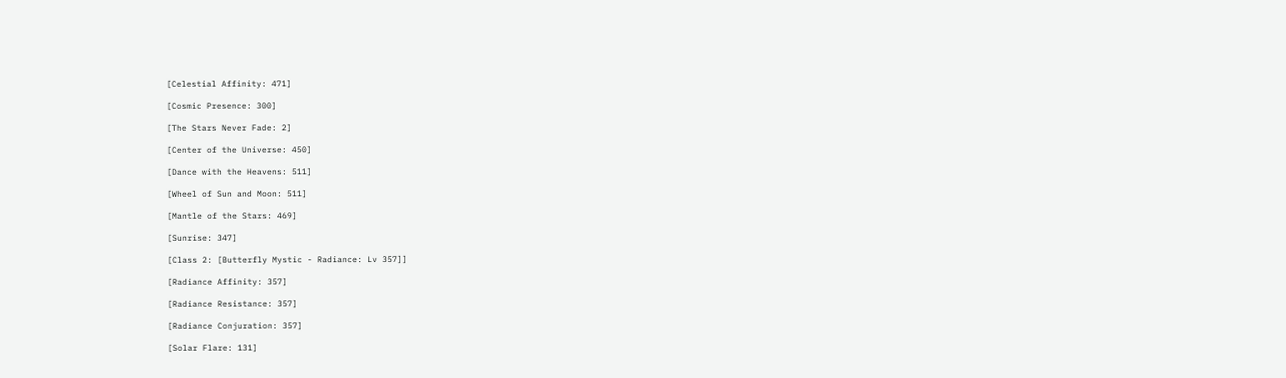[Celestial Affinity: 471]

[Cosmic Presence: 300]

[The Stars Never Fade: 2]

[Center of the Universe: 450]

[Dance with the Heavens: 511]

[Wheel of Sun and Moon: 511]

[Mantle of the Stars: 469]

[Sunrise: 347]

[Class 2: [Butterfly Mystic - Radiance: Lv 357]]

[Radiance Affinity: 357]

[Radiance Resistance: 357]

[Radiance Conjuration: 357]

[Solar Flare: 131]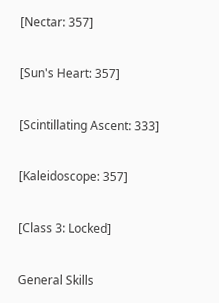[Nectar: 357]

[Sun's Heart: 357]

[Scintillating Ascent: 333]

[Kaleidoscope: 357]

[Class 3: Locked]

General Skills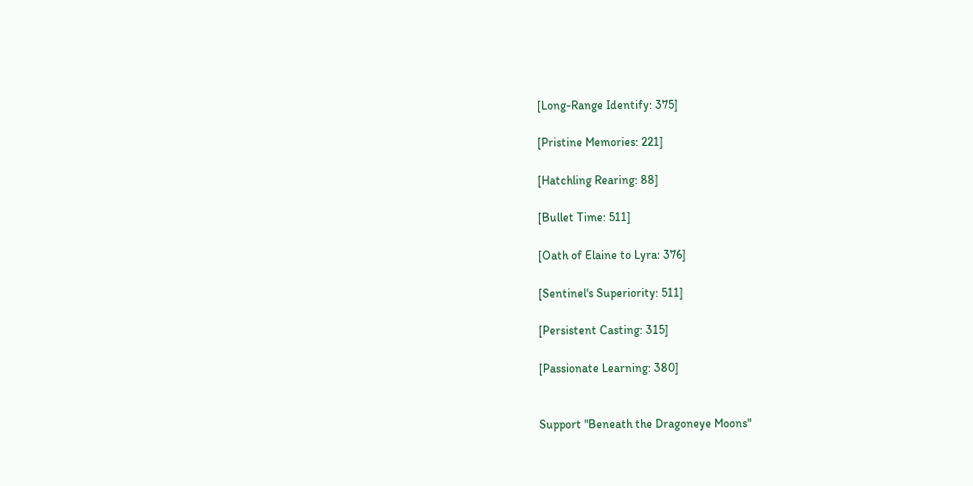[Long-Range Identify: 375]

[Pristine Memories: 221]

[Hatchling Rearing: 88]

[Bullet Time: 511]

[Oath of Elaine to Lyra: 376]

[Sentinel's Superiority: 511]

[Persistent Casting: 315]

[Passionate Learning: 380]


Support "Beneath the Dragoneye Moons"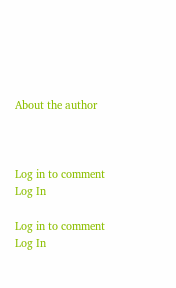About the author



Log in to comment
Log In

Log in to comment
Log In